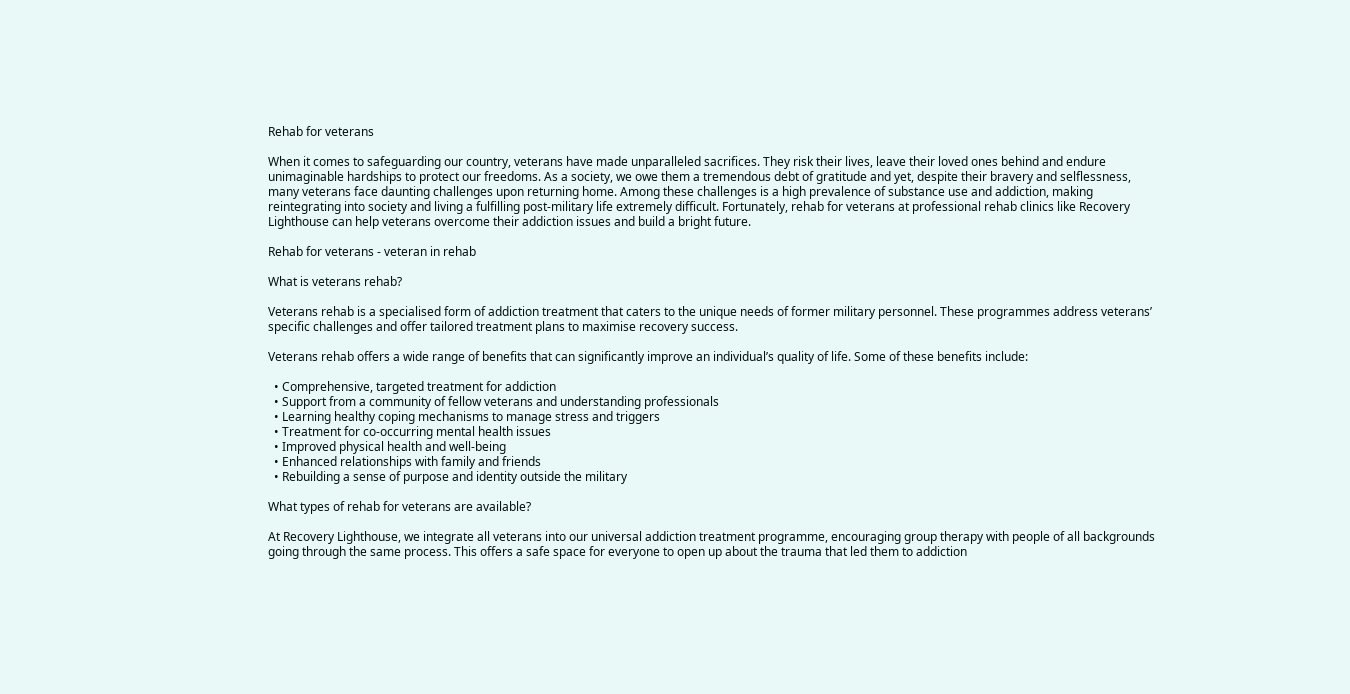Rehab for veterans

When it comes to safeguarding our country, veterans have made unparalleled sacrifices. They risk their lives, leave their loved ones behind and endure unimaginable hardships to protect our freedoms. As a society, we owe them a tremendous debt of gratitude and yet, despite their bravery and selflessness, many veterans face daunting challenges upon returning home. Among these challenges is a high prevalence of substance use and addiction, making reintegrating into society and living a fulfilling post-military life extremely difficult. Fortunately, rehab for veterans at professional rehab clinics like Recovery Lighthouse can help veterans overcome their addiction issues and build a bright future.

Rehab for veterans - veteran in rehab

What is veterans rehab?

Veterans rehab is a specialised form of addiction treatment that caters to the unique needs of former military personnel. These programmes address veterans’ specific challenges and offer tailored treatment plans to maximise recovery success.

Veterans rehab offers a wide range of benefits that can significantly improve an individual’s quality of life. Some of these benefits include:

  • Comprehensive, targeted treatment for addiction
  • Support from a community of fellow veterans and understanding professionals
  • Learning healthy coping mechanisms to manage stress and triggers
  • Treatment for co-occurring mental health issues
  • Improved physical health and well-being
  • Enhanced relationships with family and friends
  • Rebuilding a sense of purpose and identity outside the military

What types of rehab for veterans are available?

At Recovery Lighthouse, we integrate all veterans into our universal addiction treatment programme, encouraging group therapy with people of all backgrounds going through the same process. This offers a safe space for everyone to open up about the trauma that led them to addiction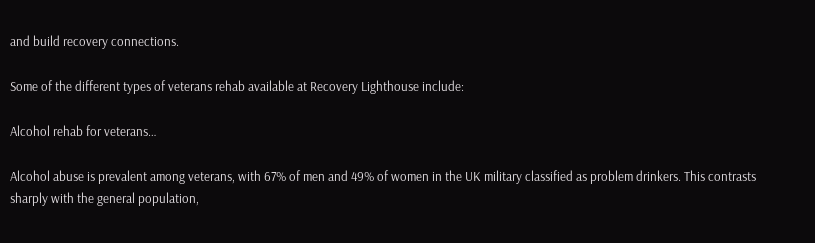and build recovery connections.

Some of the different types of veterans rehab available at Recovery Lighthouse include:

Alcohol rehab for veterans…

Alcohol abuse is prevalent among veterans, with 67% of men and 49% of women in the UK military classified as problem drinkers. This contrasts sharply with the general population,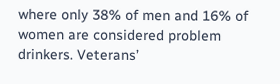where only 38% of men and 16% of women are considered problem drinkers. Veterans’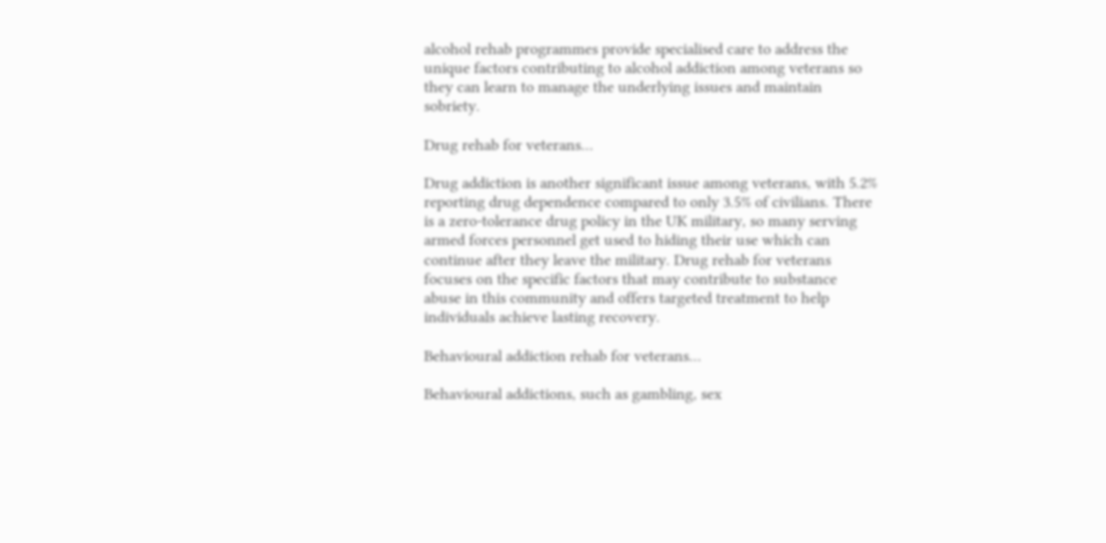alcohol rehab programmes provide specialised care to address the unique factors contributing to alcohol addiction among veterans so they can learn to manage the underlying issues and maintain sobriety.

Drug rehab for veterans…

Drug addiction is another significant issue among veterans, with 5.2% reporting drug dependence compared to only 3.5% of civilians. There is a zero-tolerance drug policy in the UK military, so many serving armed forces personnel get used to hiding their use which can continue after they leave the military. Drug rehab for veterans focuses on the specific factors that may contribute to substance abuse in this community and offers targeted treatment to help individuals achieve lasting recovery.

Behavioural addiction rehab for veterans…

Behavioural addictions, such as gambling, sex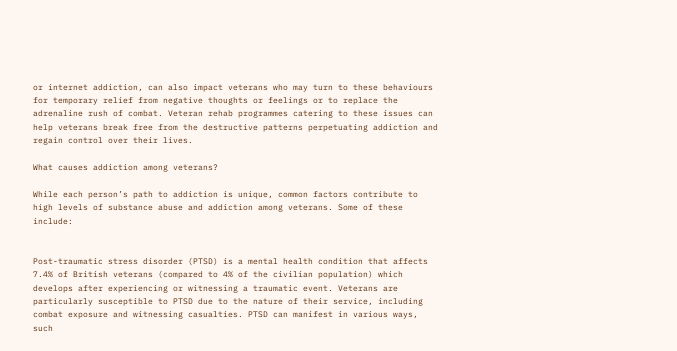or internet addiction, can also impact veterans who may turn to these behaviours for temporary relief from negative thoughts or feelings or to replace the adrenaline rush of combat. Veteran rehab programmes catering to these issues can help veterans break free from the destructive patterns perpetuating addiction and regain control over their lives.

What causes addiction among veterans?

While each person’s path to addiction is unique, common factors contribute to high levels of substance abuse and addiction among veterans. Some of these include:


Post-traumatic stress disorder (PTSD) is a mental health condition that affects 7.4% of British veterans (compared to 4% of the civilian population) which develops after experiencing or witnessing a traumatic event. Veterans are particularly susceptible to PTSD due to the nature of their service, including combat exposure and witnessing casualties. PTSD can manifest in various ways, such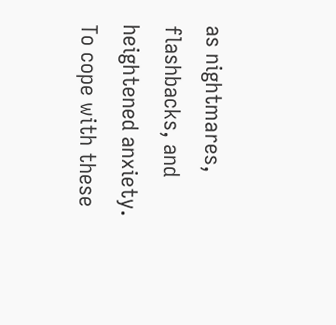as nightmares, flashbacks, and heightened anxiety. To cope with these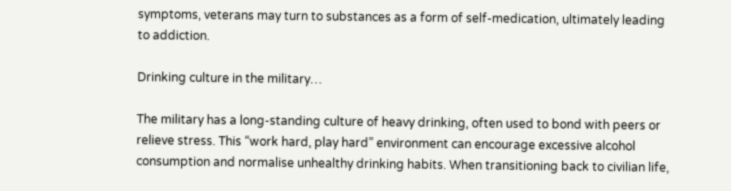symptoms, veterans may turn to substances as a form of self-medication, ultimately leading to addiction.

Drinking culture in the military…

The military has a long-standing culture of heavy drinking, often used to bond with peers or relieve stress. This “work hard, play hard” environment can encourage excessive alcohol consumption and normalise unhealthy drinking habits. When transitioning back to civilian life,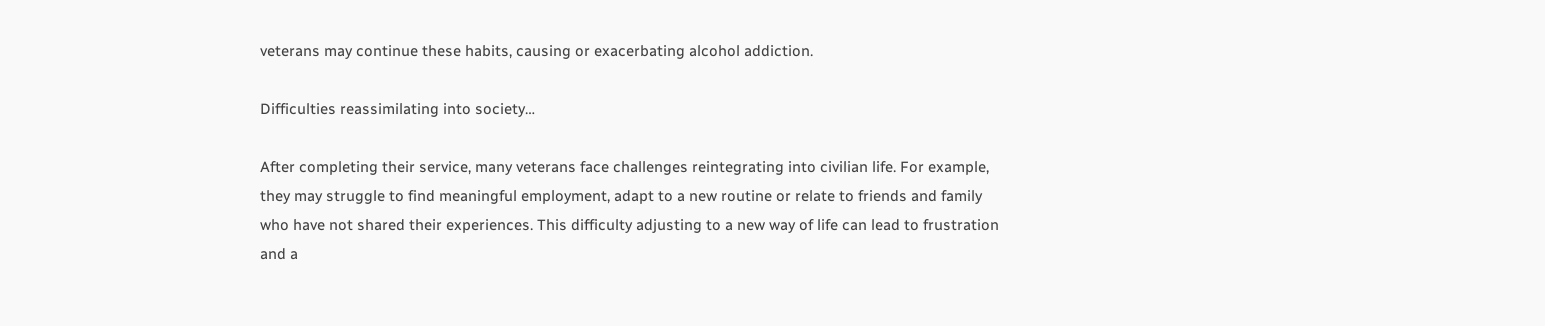veterans may continue these habits, causing or exacerbating alcohol addiction.

Difficulties reassimilating into society…

After completing their service, many veterans face challenges reintegrating into civilian life. For example, they may struggle to find meaningful employment, adapt to a new routine or relate to friends and family who have not shared their experiences. This difficulty adjusting to a new way of life can lead to frustration and a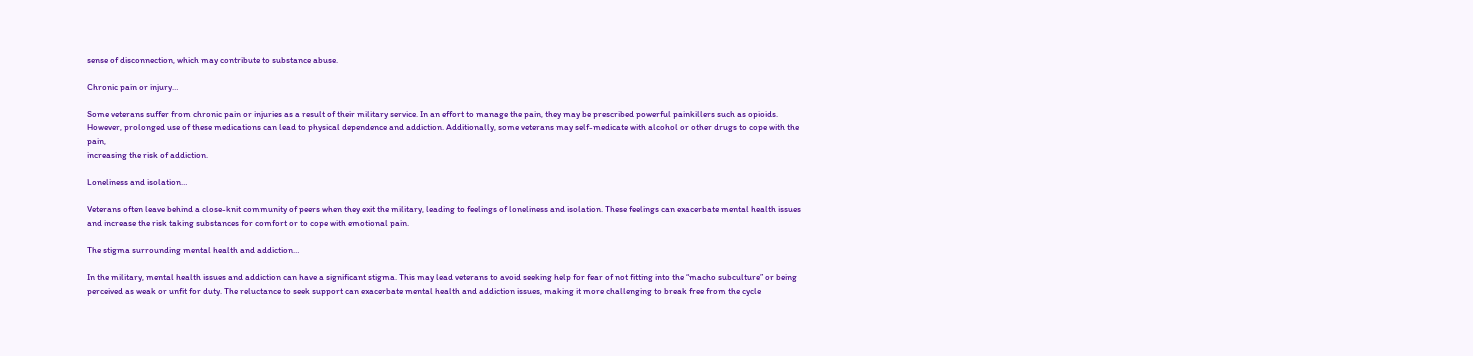sense of disconnection, which may contribute to substance abuse.

Chronic pain or injury…

Some veterans suffer from chronic pain or injuries as a result of their military service. In an effort to manage the pain, they may be prescribed powerful painkillers such as opioids. However, prolonged use of these medications can lead to physical dependence and addiction. Additionally, some veterans may self-medicate with alcohol or other drugs to cope with the pain,
increasing the risk of addiction.

Loneliness and isolation…

Veterans often leave behind a close-knit community of peers when they exit the military, leading to feelings of loneliness and isolation. These feelings can exacerbate mental health issues and increase the risk taking substances for comfort or to cope with emotional pain.

The stigma surrounding mental health and addiction…

In the military, mental health issues and addiction can have a significant stigma. This may lead veterans to avoid seeking help for fear of not fitting into the “macho subculture” or being perceived as weak or unfit for duty. The reluctance to seek support can exacerbate mental health and addiction issues, making it more challenging to break free from the cycle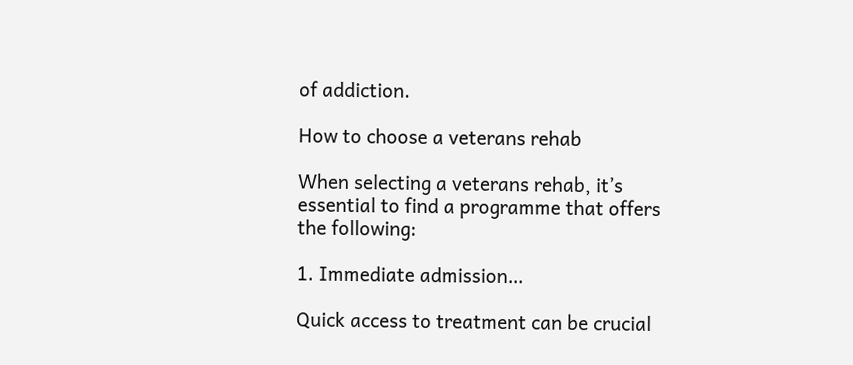of addiction.

How to choose a veterans rehab

When selecting a veterans rehab, it’s essential to find a programme that offers the following:

1. Immediate admission…

Quick access to treatment can be crucial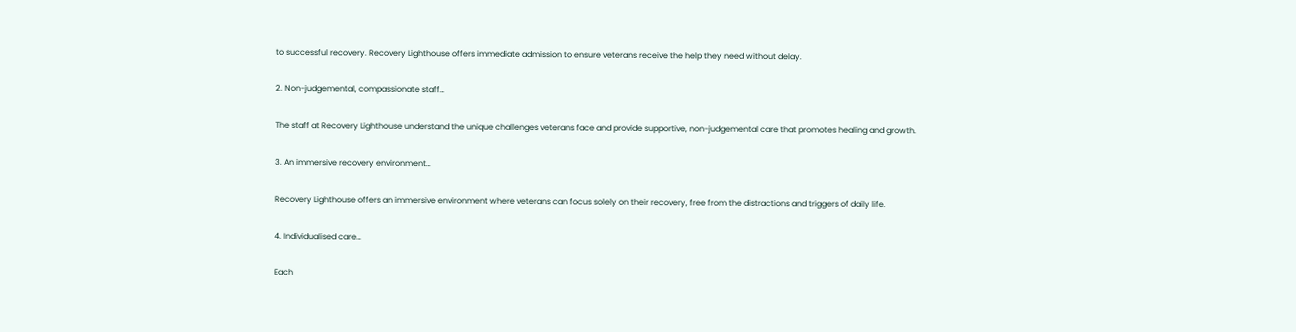to successful recovery. Recovery Lighthouse offers immediate admission to ensure veterans receive the help they need without delay.

2. Non-judgemental, compassionate staff…

The staff at Recovery Lighthouse understand the unique challenges veterans face and provide supportive, non-judgemental care that promotes healing and growth.

3. An immersive recovery environment…

Recovery Lighthouse offers an immersive environment where veterans can focus solely on their recovery, free from the distractions and triggers of daily life.

4. Individualised care…

Each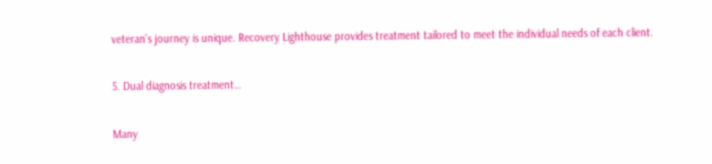veteran’s journey is unique. Recovery Lighthouse provides treatment tailored to meet the individual needs of each client.

5. Dual diagnosis treatment…

Many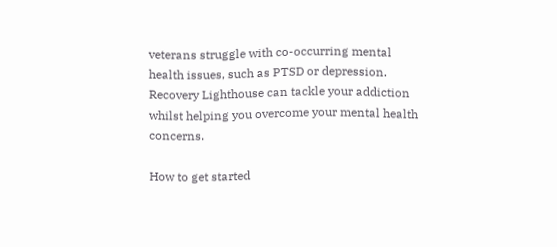veterans struggle with co-occurring mental health issues, such as PTSD or depression. Recovery Lighthouse can tackle your addiction whilst helping you overcome your mental health concerns.

How to get started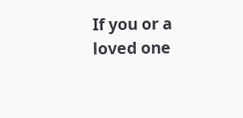If you or a loved one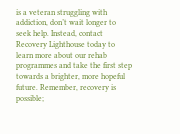is a veteran struggling with addiction, don’t wait longer to seek help. Instead, contact Recovery Lighthouse today to learn more about our rehab programmes and take the first step towards a brighter, more hopeful future. Remember, recovery is possible;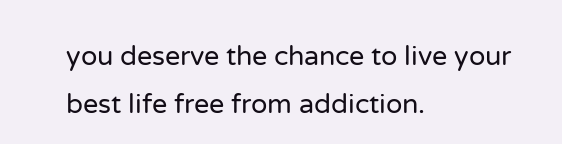you deserve the chance to live your best life free from addiction.